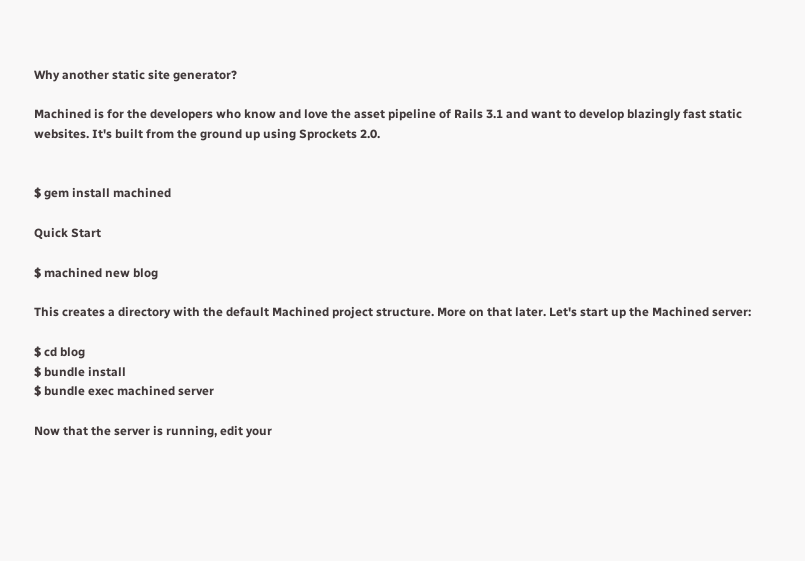Why another static site generator?

Machined is for the developers who know and love the asset pipeline of Rails 3.1 and want to develop blazingly fast static websites. It's built from the ground up using Sprockets 2.0.


$ gem install machined

Quick Start

$ machined new blog

This creates a directory with the default Machined project structure. More on that later. Let's start up the Machined server:

$ cd blog
$ bundle install
$ bundle exec machined server

Now that the server is running, edit your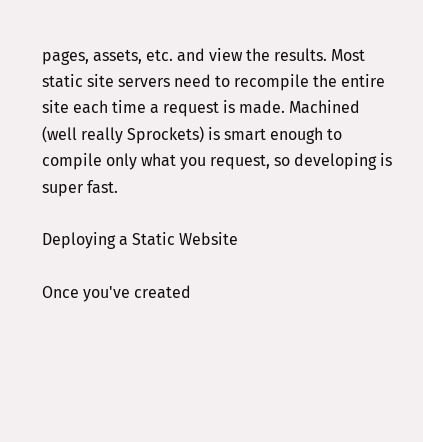pages, assets, etc. and view the results. Most static site servers need to recompile the entire site each time a request is made. Machined (well really Sprockets) is smart enough to compile only what you request, so developing is super fast.

Deploying a Static Website

Once you've created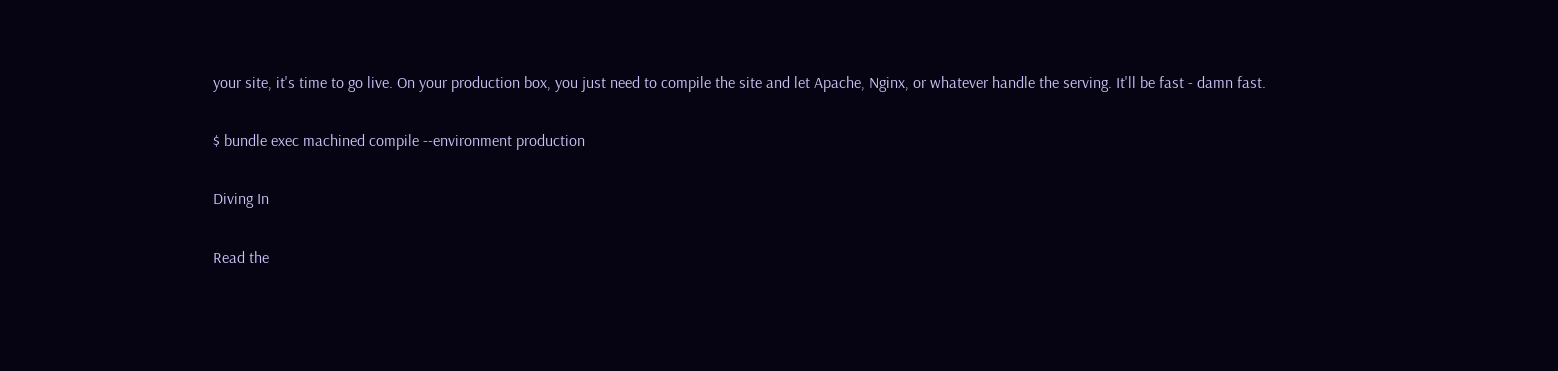your site, it's time to go live. On your production box, you just need to compile the site and let Apache, Nginx, or whatever handle the serving. It'll be fast - damn fast.

$ bundle exec machined compile --environment production

Diving In

Read the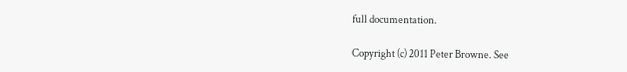full documentation.

Copyright (c) 2011 Peter Browne. See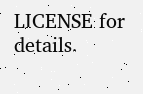LICENSE for details.